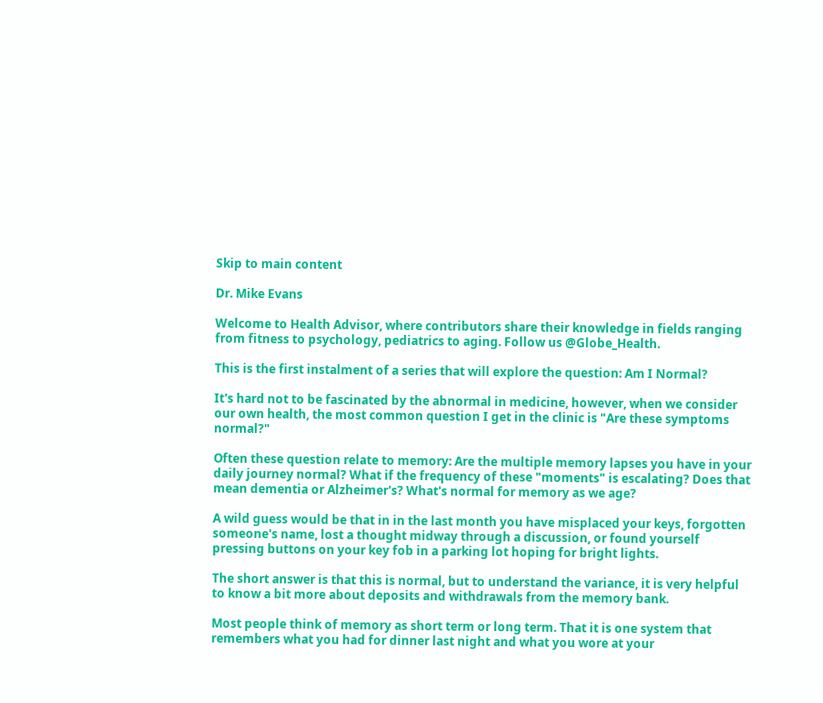Skip to main content

Dr. Mike Evans

Welcome to Health Advisor, where contributors share their knowledge in fields ranging from fitness to psychology, pediatrics to aging. Follow us @Globe_Health.

This is the first instalment of a series that will explore the question: Am I Normal?

It's hard not to be fascinated by the abnormal in medicine, however, when we consider our own health, the most common question I get in the clinic is "Are these symptoms normal?"

Often these question relate to memory: Are the multiple memory lapses you have in your daily journey normal? What if the frequency of these "moments" is escalating? Does that mean dementia or Alzheimer's? What's normal for memory as we age?

A wild guess would be that in in the last month you have misplaced your keys, forgotten someone's name, lost a thought midway through a discussion, or found yourself pressing buttons on your key fob in a parking lot hoping for bright lights.

The short answer is that this is normal, but to understand the variance, it is very helpful to know a bit more about deposits and withdrawals from the memory bank.

Most people think of memory as short term or long term. That it is one system that remembers what you had for dinner last night and what you wore at your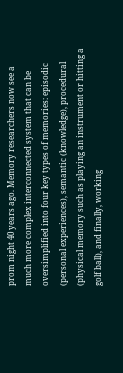prom night 40 years ago. Memory researchers now see a much more complex interconnected system that can be oversimplified into four key types of memories: episodic (personal experiences), semantic (knowledge), procedural (physical memory such as playing an instrument or hitting a golf ball), and finally, working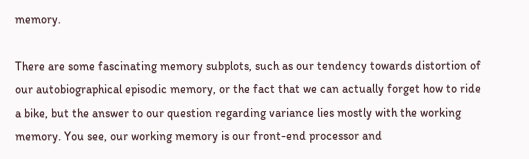memory.

There are some fascinating memory subplots, such as our tendency towards distortion of our autobiographical episodic memory, or the fact that we can actually forget how to ride a bike, but the answer to our question regarding variance lies mostly with the working memory. You see, our working memory is our front-end processor and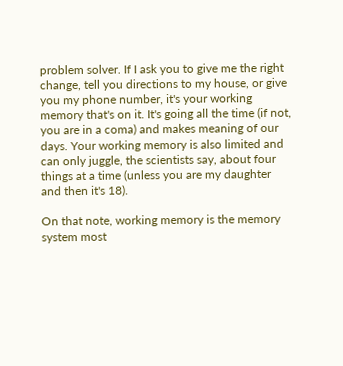problem solver. If I ask you to give me the right change, tell you directions to my house, or give you my phone number, it's your working memory that's on it. It's going all the time (if not, you are in a coma) and makes meaning of our days. Your working memory is also limited and can only juggle, the scientists say, about four things at a time (unless you are my daughter and then it's 18).

On that note, working memory is the memory system most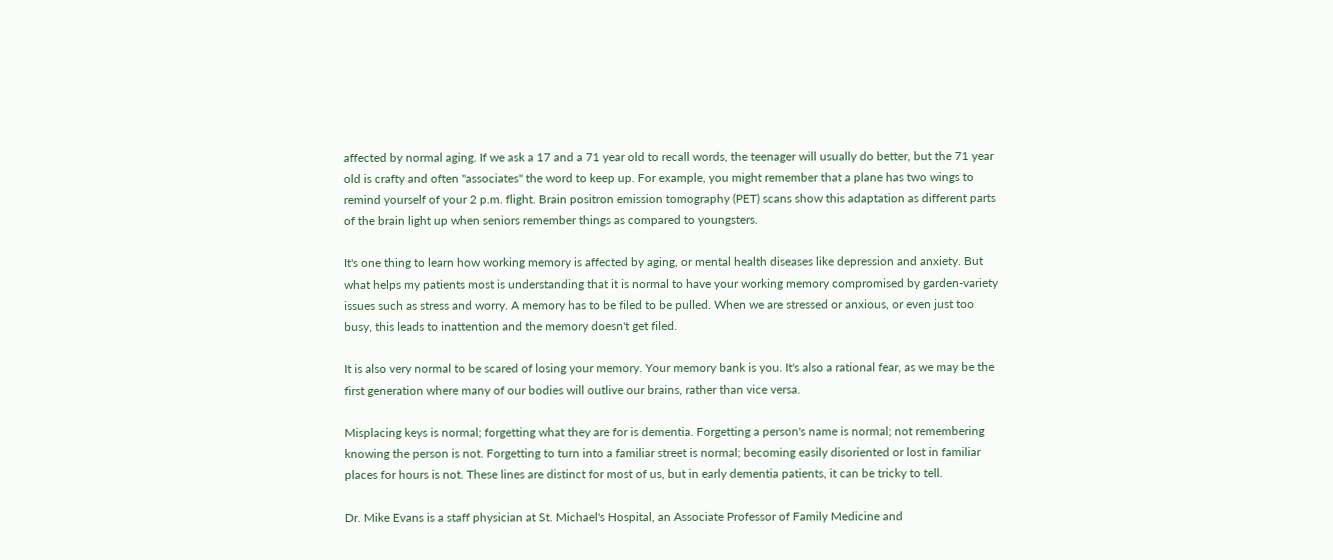affected by normal aging. If we ask a 17 and a 71 year old to recall words, the teenager will usually do better, but the 71 year old is crafty and often "associates" the word to keep up. For example, you might remember that a plane has two wings to remind yourself of your 2 p.m. flight. Brain positron emission tomography (PET) scans show this adaptation as different parts of the brain light up when seniors remember things as compared to youngsters.

It's one thing to learn how working memory is affected by aging, or mental health diseases like depression and anxiety. But what helps my patients most is understanding that it is normal to have your working memory compromised by garden-variety issues such as stress and worry. A memory has to be filed to be pulled. When we are stressed or anxious, or even just too busy, this leads to inattention and the memory doesn't get filed.

It is also very normal to be scared of losing your memory. Your memory bank is you. It's also a rational fear, as we may be the first generation where many of our bodies will outlive our brains, rather than vice versa.

Misplacing keys is normal; forgetting what they are for is dementia. Forgetting a person's name is normal; not remembering knowing the person is not. Forgetting to turn into a familiar street is normal; becoming easily disoriented or lost in familiar places for hours is not. These lines are distinct for most of us, but in early dementia patients, it can be tricky to tell.

Dr. Mike Evans is a staff physician at St. Michael's Hospital, an Associate Professor of Family Medicine and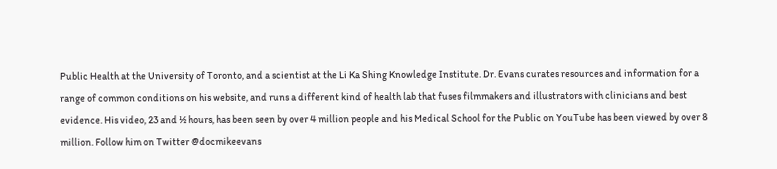Public Health at the University of Toronto, and a scientist at the Li Ka Shing Knowledge Institute. Dr. Evans curates resources and information for a range of common conditions on his website, and runs a different kind of health lab that fuses filmmakers and illustrators with clinicians and best evidence. His video, 23 and ½ hours, has been seen by over 4 million people and his Medical School for the Public on YouTube has been viewed by over 8 million. Follow him on Twitter @docmikeevans